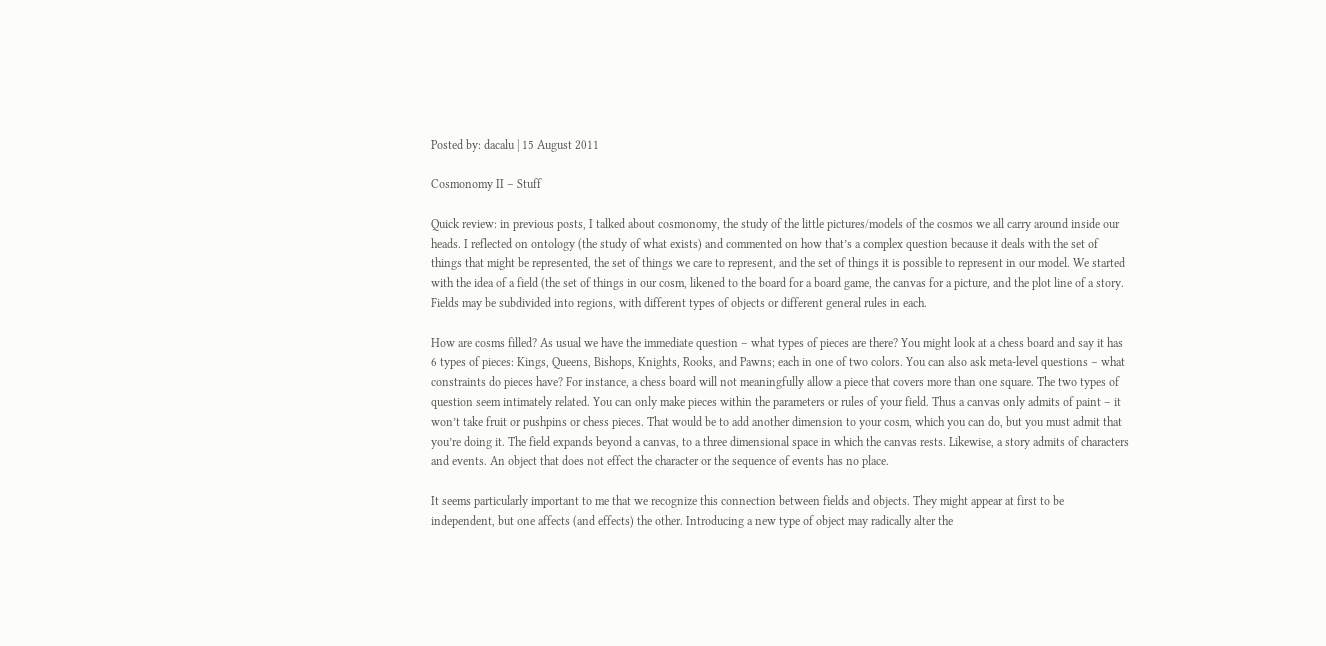Posted by: dacalu | 15 August 2011

Cosmonomy II – Stuff

Quick review: in previous posts, I talked about cosmonomy, the study of the little pictures/models of the cosmos we all carry around inside our heads. I reflected on ontology (the study of what exists) and commented on how that’s a complex question because it deals with the set of things that might be represented, the set of things we care to represent, and the set of things it is possible to represent in our model. We started with the idea of a field (the set of things in our cosm, likened to the board for a board game, the canvas for a picture, and the plot line of a story. Fields may be subdivided into regions, with different types of objects or different general rules in each.

How are cosms filled? As usual we have the immediate question – what types of pieces are there? You might look at a chess board and say it has 6 types of pieces: Kings, Queens, Bishops, Knights, Rooks, and Pawns; each in one of two colors. You can also ask meta-level questions – what constraints do pieces have? For instance, a chess board will not meaningfully allow a piece that covers more than one square. The two types of question seem intimately related. You can only make pieces within the parameters or rules of your field. Thus a canvas only admits of paint – it won’t take fruit or pushpins or chess pieces. That would be to add another dimension to your cosm, which you can do, but you must admit that you’re doing it. The field expands beyond a canvas, to a three dimensional space in which the canvas rests. Likewise, a story admits of characters and events. An object that does not effect the character or the sequence of events has no place.

It seems particularly important to me that we recognize this connection between fields and objects. They might appear at first to be independent, but one affects (and effects) the other. Introducing a new type of object may radically alter the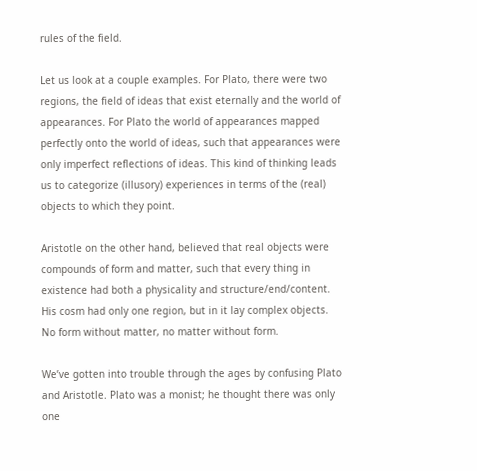rules of the field.

Let us look at a couple examples. For Plato, there were two regions, the field of ideas that exist eternally and the world of appearances. For Plato the world of appearances mapped perfectly onto the world of ideas, such that appearances were only imperfect reflections of ideas. This kind of thinking leads us to categorize (illusory) experiences in terms of the (real) objects to which they point.

Aristotle on the other hand, believed that real objects were compounds of form and matter, such that every thing in existence had both a physicality and structure/end/content. His cosm had only one region, but in it lay complex objects. No form without matter, no matter without form.

We’ve gotten into trouble through the ages by confusing Plato and Aristotle. Plato was a monist; he thought there was only one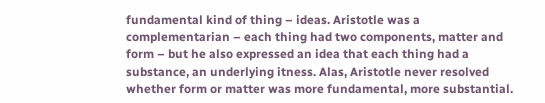fundamental kind of thing – ideas. Aristotle was a complementarian – each thing had two components, matter and form – but he also expressed an idea that each thing had a substance, an underlying itness. Alas, Aristotle never resolved whether form or matter was more fundamental, more substantial.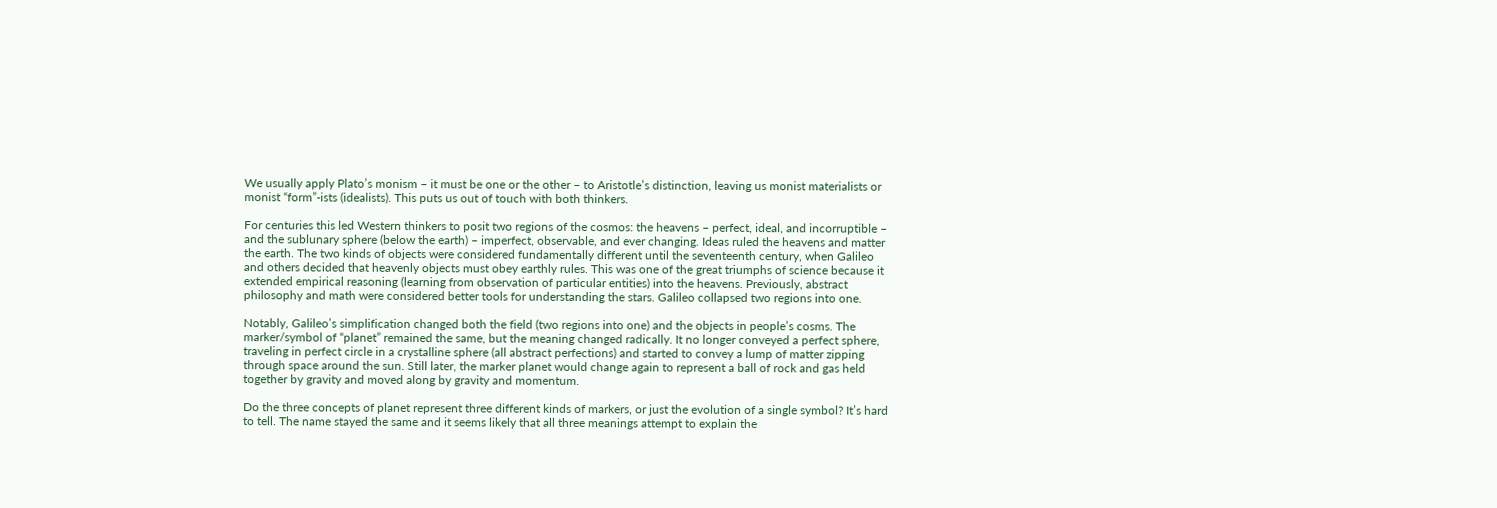We usually apply Plato’s monism – it must be one or the other – to Aristotle’s distinction, leaving us monist materialists or monist “form”-ists (idealists). This puts us out of touch with both thinkers.

For centuries this led Western thinkers to posit two regions of the cosmos: the heavens – perfect, ideal, and incorruptible – and the sublunary sphere (below the earth) – imperfect, observable, and ever changing. Ideas ruled the heavens and matter the earth. The two kinds of objects were considered fundamentally different until the seventeenth century, when Galileo and others decided that heavenly objects must obey earthly rules. This was one of the great triumphs of science because it extended empirical reasoning (learning from observation of particular entities) into the heavens. Previously, abstract philosophy and math were considered better tools for understanding the stars. Galileo collapsed two regions into one.

Notably, Galileo’s simplification changed both the field (two regions into one) and the objects in people’s cosms. The marker/symbol of “planet” remained the same, but the meaning changed radically. It no longer conveyed a perfect sphere, traveling in perfect circle in a crystalline sphere (all abstract perfections) and started to convey a lump of matter zipping through space around the sun. Still later, the marker planet would change again to represent a ball of rock and gas held together by gravity and moved along by gravity and momentum.

Do the three concepts of planet represent three different kinds of markers, or just the evolution of a single symbol? It’s hard to tell. The name stayed the same and it seems likely that all three meanings attempt to explain the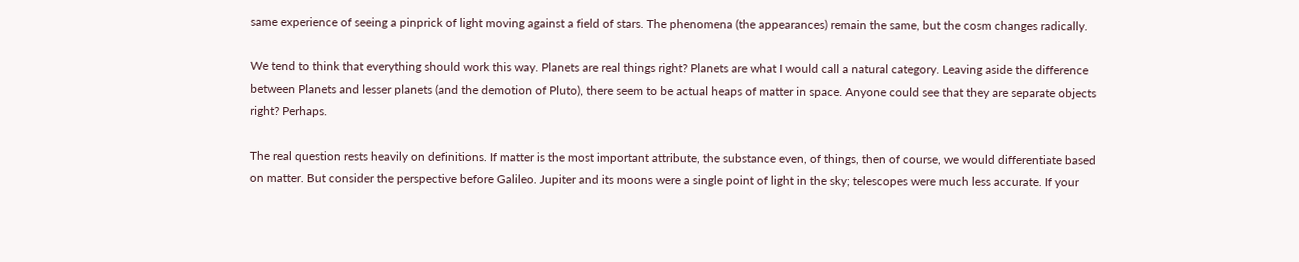same experience of seeing a pinprick of light moving against a field of stars. The phenomena (the appearances) remain the same, but the cosm changes radically.

We tend to think that everything should work this way. Planets are real things right? Planets are what I would call a natural category. Leaving aside the difference between Planets and lesser planets (and the demotion of Pluto), there seem to be actual heaps of matter in space. Anyone could see that they are separate objects right? Perhaps.

The real question rests heavily on definitions. If matter is the most important attribute, the substance even, of things, then of course, we would differentiate based on matter. But consider the perspective before Galileo. Jupiter and its moons were a single point of light in the sky; telescopes were much less accurate. If your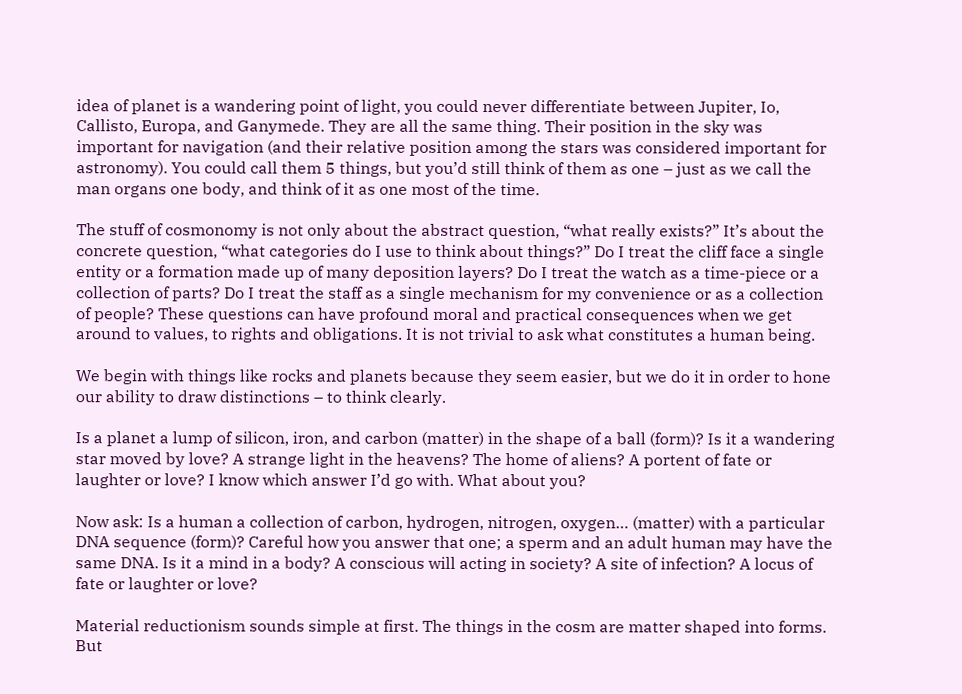idea of planet is a wandering point of light, you could never differentiate between Jupiter, Io, Callisto, Europa, and Ganymede. They are all the same thing. Their position in the sky was important for navigation (and their relative position among the stars was considered important for astronomy). You could call them 5 things, but you’d still think of them as one – just as we call the man organs one body, and think of it as one most of the time.

The stuff of cosmonomy is not only about the abstract question, “what really exists?” It’s about the concrete question, “what categories do I use to think about things?” Do I treat the cliff face a single entity or a formation made up of many deposition layers? Do I treat the watch as a time-piece or a collection of parts? Do I treat the staff as a single mechanism for my convenience or as a collection of people? These questions can have profound moral and practical consequences when we get around to values, to rights and obligations. It is not trivial to ask what constitutes a human being.

We begin with things like rocks and planets because they seem easier, but we do it in order to hone our ability to draw distinctions – to think clearly.

Is a planet a lump of silicon, iron, and carbon (matter) in the shape of a ball (form)? Is it a wandering star moved by love? A strange light in the heavens? The home of aliens? A portent of fate or laughter or love? I know which answer I’d go with. What about you?

Now ask: Is a human a collection of carbon, hydrogen, nitrogen, oxygen… (matter) with a particular DNA sequence (form)? Careful how you answer that one; a sperm and an adult human may have the same DNA. Is it a mind in a body? A conscious will acting in society? A site of infection? A locus of fate or laughter or love?

Material reductionism sounds simple at first. The things in the cosm are matter shaped into forms. But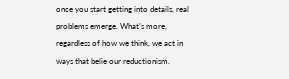once you start getting into details, real problems emerge. What’s more, regardless of how we think, we act in ways that belie our reductionism.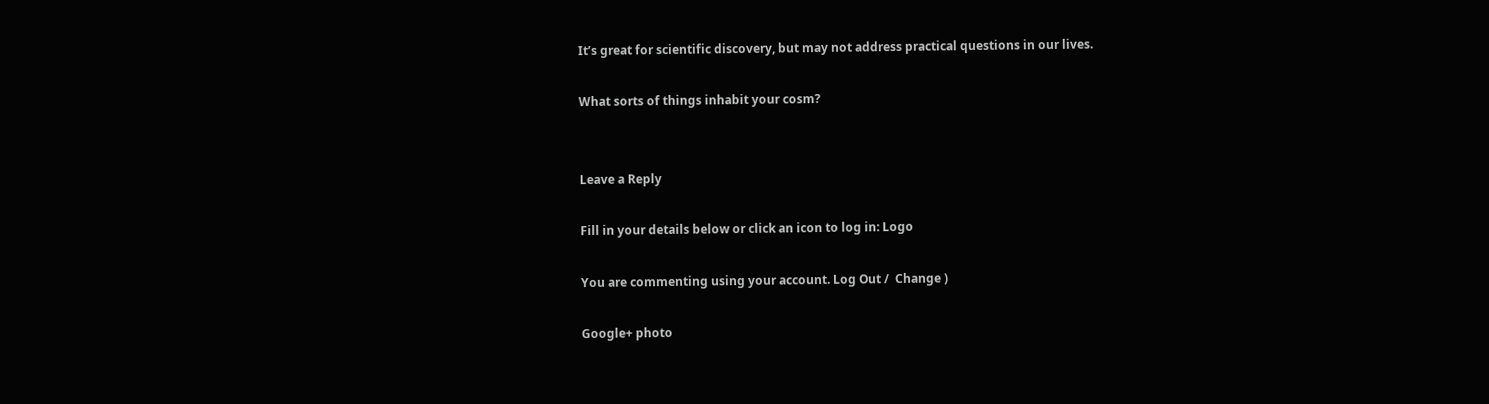It’s great for scientific discovery, but may not address practical questions in our lives.

What sorts of things inhabit your cosm?


Leave a Reply

Fill in your details below or click an icon to log in: Logo

You are commenting using your account. Log Out /  Change )

Google+ photo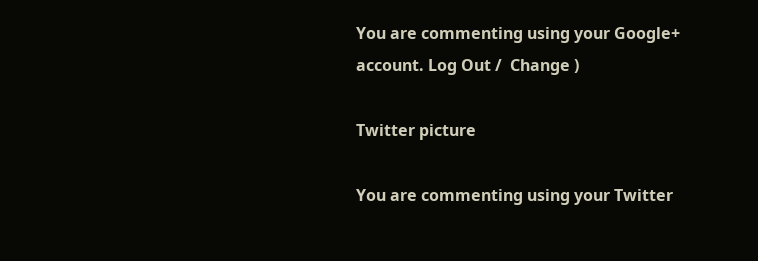You are commenting using your Google+ account. Log Out /  Change )

Twitter picture

You are commenting using your Twitter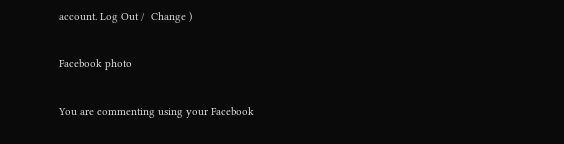account. Log Out /  Change )

Facebook photo

You are commenting using your Facebook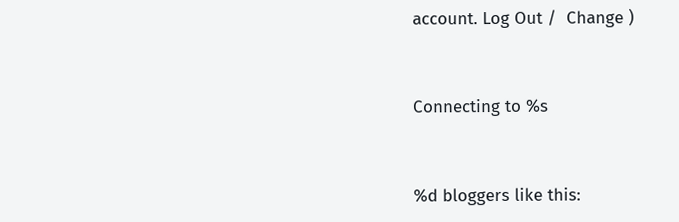account. Log Out /  Change )


Connecting to %s


%d bloggers like this: